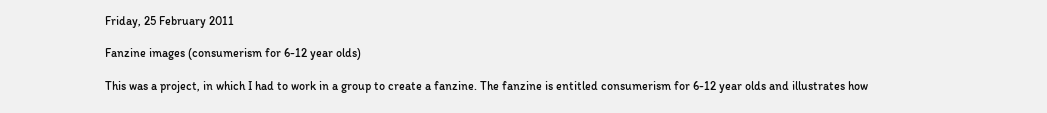Friday, 25 February 2011

Fanzine images (consumerism for 6-12 year olds)

This was a project, in which I had to work in a group to create a fanzine. The fanzine is entitled consumerism for 6-12 year olds and illustrates how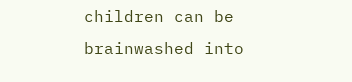children can be brainwashed into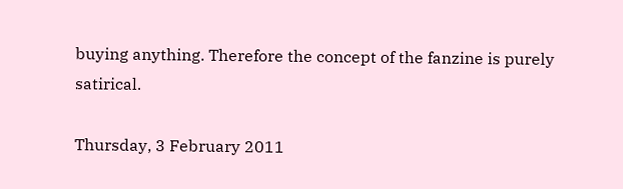buying anything. Therefore the concept of the fanzine is purely satirical.

Thursday, 3 February 2011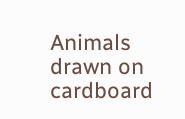Animals drawn on cardboard